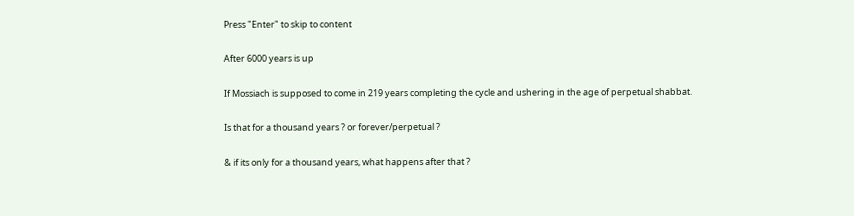Press "Enter" to skip to content

After 6000 years is up

If Mossiach is supposed to come in 219 years completing the cycle and ushering in the age of perpetual shabbat.

Is that for a thousand years ? or forever/perpetual ?

& if its only for a thousand years, what happens after that ?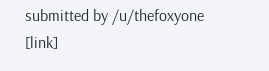submitted by /u/thefoxyone
[link]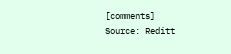[comments]
Source: Reditt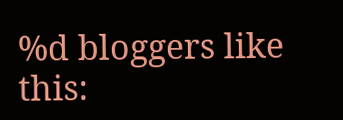%d bloggers like this: